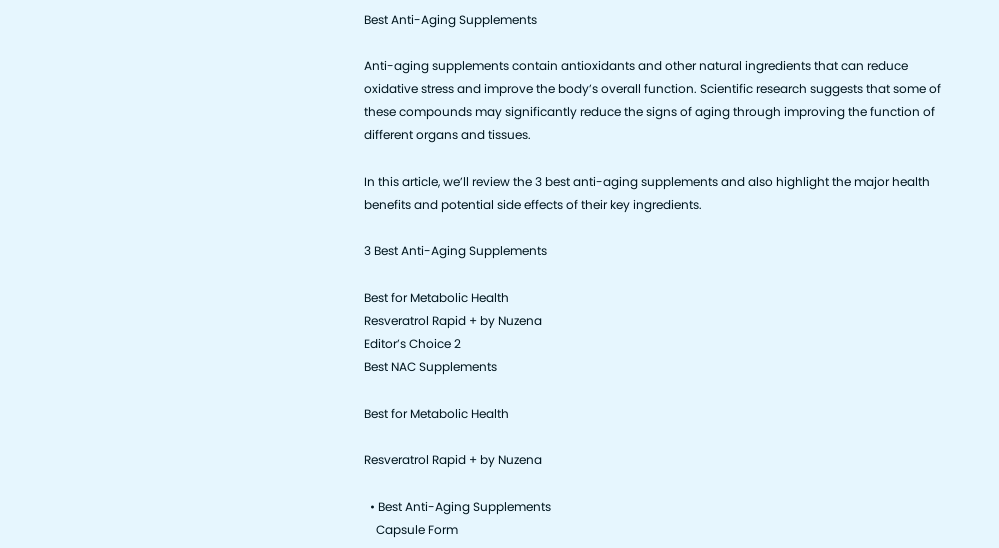Best Anti-Aging Supplements

Anti-aging supplements contain antioxidants and other natural ingredients that can reduce oxidative stress and improve the body’s overall function. Scientific research suggests that some of these compounds may significantly reduce the signs of aging through improving the function of different organs and tissues.

In this article, we’ll review the 3 best anti-aging supplements and also highlight the major health benefits and potential side effects of their key ingredients.

3 Best Anti-Aging Supplements

Best for Metabolic Health
Resveratrol Rapid + by Nuzena
Editor’s Choice 2
Best NAC Supplements

Best for Metabolic Health

Resveratrol Rapid + by Nuzena

  • Best Anti-Aging Supplements
    Capsule Form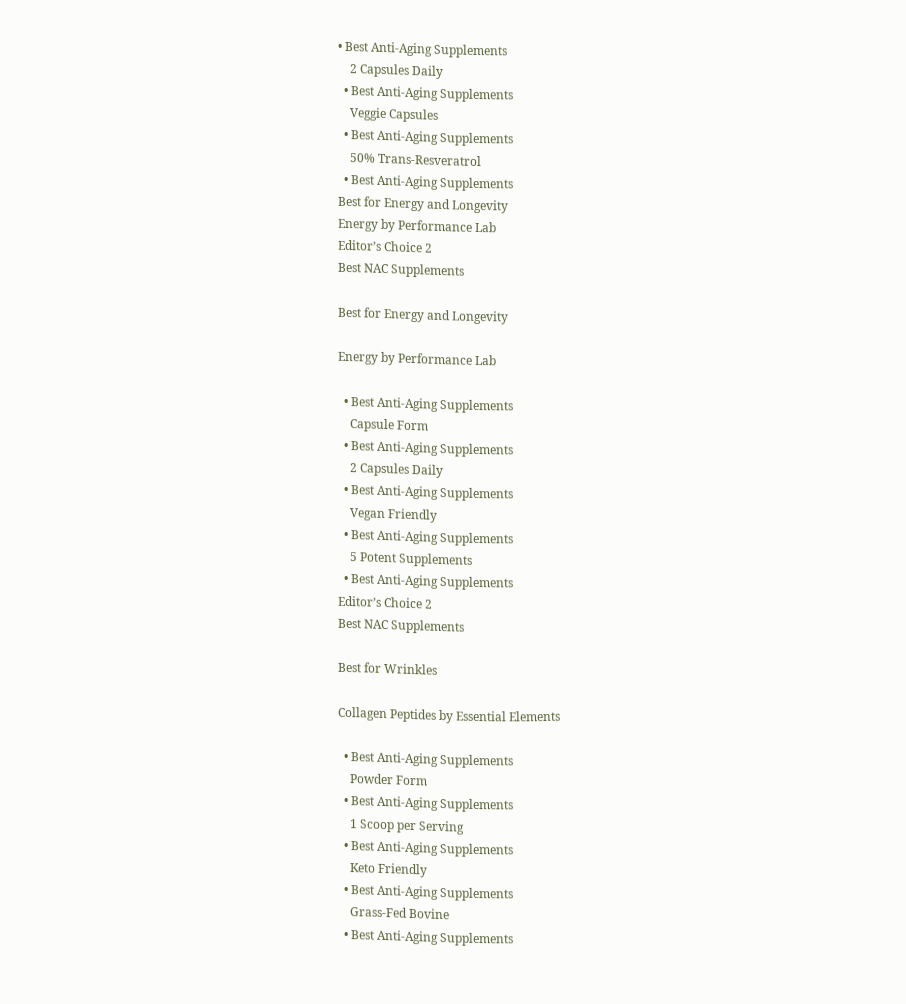• Best Anti-Aging Supplements
    2 Capsules Daily
  • Best Anti-Aging Supplements
    Veggie Capsules
  • Best Anti-Aging Supplements
    50% Trans-Resveratrol
  • Best Anti-Aging Supplements
Best for Energy and Longevity
Energy by Performance Lab
Editor’s Choice 2
Best NAC Supplements

Best for Energy and Longevity

Energy by Performance Lab

  • Best Anti-Aging Supplements
    Capsule Form
  • Best Anti-Aging Supplements
    2 Capsules Daily
  • Best Anti-Aging Supplements
    Vegan Friendly
  • Best Anti-Aging Supplements
    5 Potent Supplements
  • Best Anti-Aging Supplements
Editor’s Choice 2
Best NAC Supplements

Best for Wrinkles

Collagen Peptides by Essential Elements

  • Best Anti-Aging Supplements
    Powder Form
  • Best Anti-Aging Supplements
    1 Scoop per Serving
  • Best Anti-Aging Supplements
    Keto Friendly
  • Best Anti-Aging Supplements
    Grass-Fed Bovine
  • Best Anti-Aging Supplements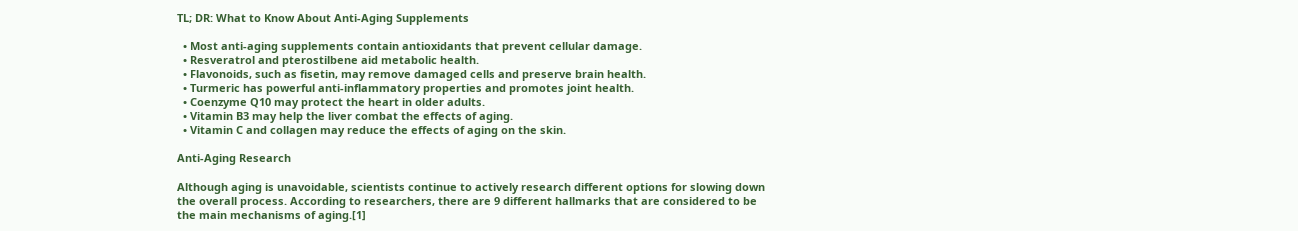TL; DR: What to Know About Anti-Aging Supplements

  • Most anti-aging supplements contain antioxidants that prevent cellular damage.
  • Resveratrol and pterostilbene aid metabolic health.
  • Flavonoids, such as fisetin, may remove damaged cells and preserve brain health.
  • Turmeric has powerful anti-inflammatory properties and promotes joint health.
  • Coenzyme Q10 may protect the heart in older adults.
  • Vitamin B3 may help the liver combat the effects of aging.
  • Vitamin C and collagen may reduce the effects of aging on the skin.

Anti-Aging Research

Although aging is unavoidable, scientists continue to actively research different options for slowing down the overall process. According to researchers, there are 9 different hallmarks that are considered to be the main mechanisms of aging.[1]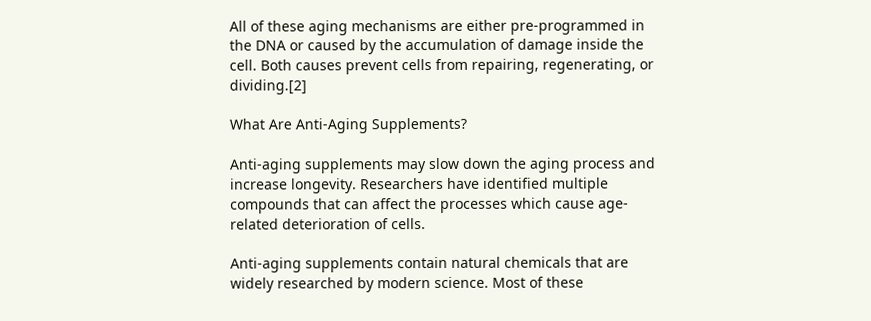All of these aging mechanisms are either pre-programmed in the DNA or caused by the accumulation of damage inside the cell. Both causes prevent cells from repairing, regenerating, or dividing.[2]

What Are Anti-Aging Supplements?

Anti-aging supplements may slow down the aging process and increase longevity. Researchers have identified multiple compounds that can affect the processes which cause age-related deterioration of cells.

Anti-aging supplements contain natural chemicals that are widely researched by modern science. Most of these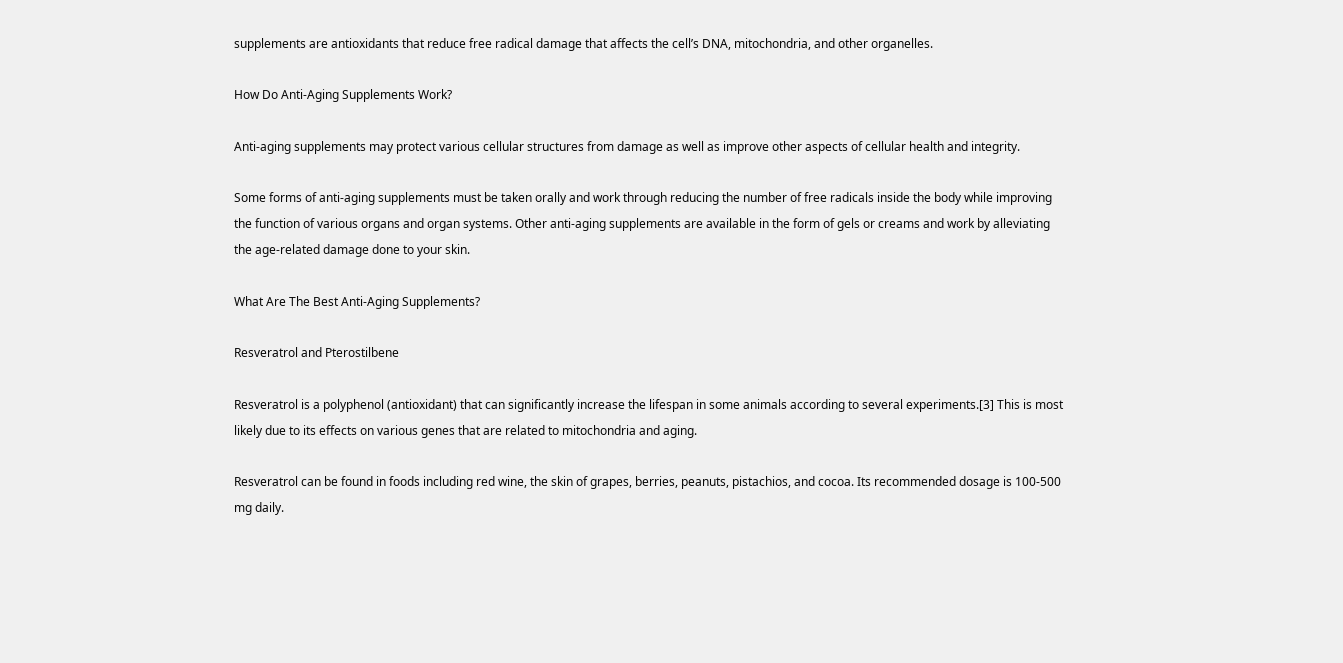supplements are antioxidants that reduce free radical damage that affects the cell’s DNA, mitochondria, and other organelles.

How Do Anti-Aging Supplements Work?

Anti-aging supplements may protect various cellular structures from damage as well as improve other aspects of cellular health and integrity.

Some forms of anti-aging supplements must be taken orally and work through reducing the number of free radicals inside the body while improving the function of various organs and organ systems. Other anti-aging supplements are available in the form of gels or creams and work by alleviating the age-related damage done to your skin.

What Are The Best Anti-Aging Supplements?

Resveratrol and Pterostilbene

Resveratrol is a polyphenol (antioxidant) that can significantly increase the lifespan in some animals according to several experiments.[3] This is most likely due to its effects on various genes that are related to mitochondria and aging.

Resveratrol can be found in foods including red wine, the skin of grapes, berries, peanuts, pistachios, and cocoa. Its recommended dosage is 100-500 mg daily.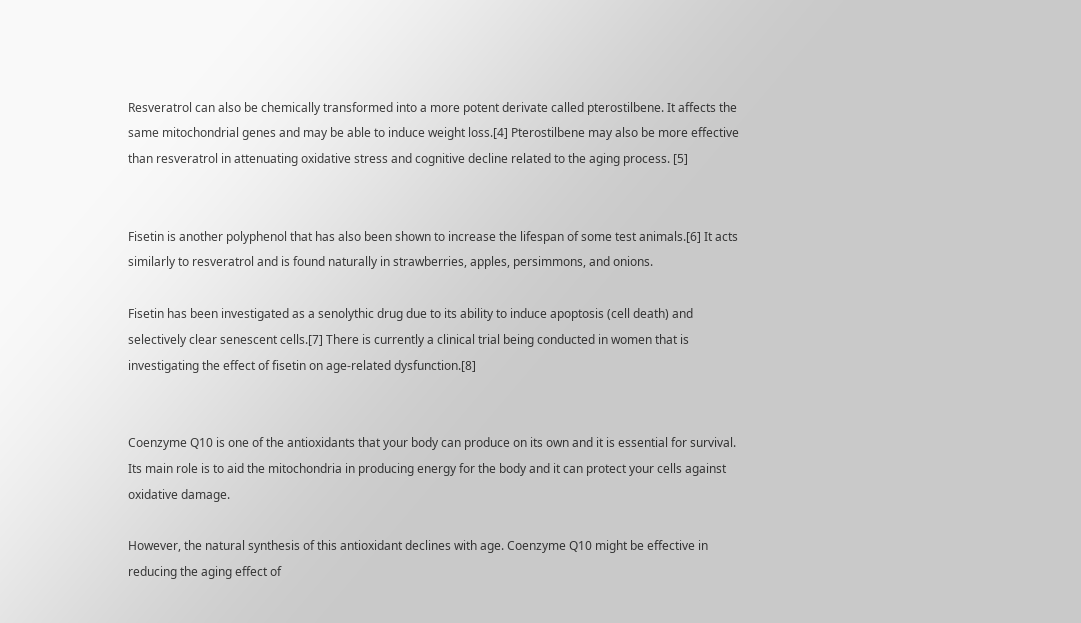Resveratrol can also be chemically transformed into a more potent derivate called pterostilbene. It affects the same mitochondrial genes and may be able to induce weight loss.[4] Pterostilbene may also be more effective than resveratrol in attenuating oxidative stress and cognitive decline related to the aging process. [5]


Fisetin is another polyphenol that has also been shown to increase the lifespan of some test animals.[6] It acts similarly to resveratrol and is found naturally in strawberries, apples, persimmons, and onions.

Fisetin has been investigated as a senolythic drug due to its ability to induce apoptosis (cell death) and selectively clear senescent cells.[7] There is currently a clinical trial being conducted in women that is investigating the effect of fisetin on age-related dysfunction.[8]


Coenzyme Q10 is one of the antioxidants that your body can produce on its own and it is essential for survival. Its main role is to aid the mitochondria in producing energy for the body and it can protect your cells against oxidative damage.

However, the natural synthesis of this antioxidant declines with age. Coenzyme Q10 might be effective in reducing the aging effect of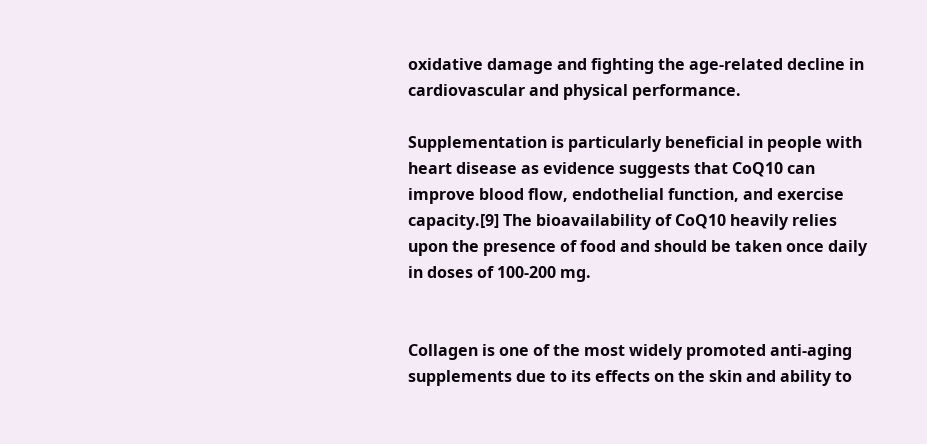oxidative damage and fighting the age-related decline in cardiovascular and physical performance.

Supplementation is particularly beneficial in people with heart disease as evidence suggests that CoQ10 can improve blood flow, endothelial function, and exercise capacity.[9] The bioavailability of CoQ10 heavily relies upon the presence of food and should be taken once daily in doses of 100-200 mg.


Collagen is one of the most widely promoted anti-aging supplements due to its effects on the skin and ability to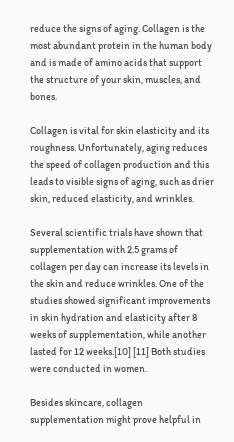reduce the signs of aging. Collagen is the most abundant protein in the human body and is made of amino acids that support the structure of your skin, muscles, and bones.

Collagen is vital for skin elasticity and its roughness. Unfortunately, aging reduces the speed of collagen production and this leads to visible signs of aging, such as drier skin, reduced elasticity, and wrinkles.

Several scientific trials have shown that supplementation with 2.5 grams of collagen per day can increase its levels in the skin and reduce wrinkles. One of the studies showed significant improvements in skin hydration and elasticity after 8 weeks of supplementation, while another lasted for 12 weeks.[10] [11] Both studies were conducted in women.

Besides skincare, collagen supplementation might prove helpful in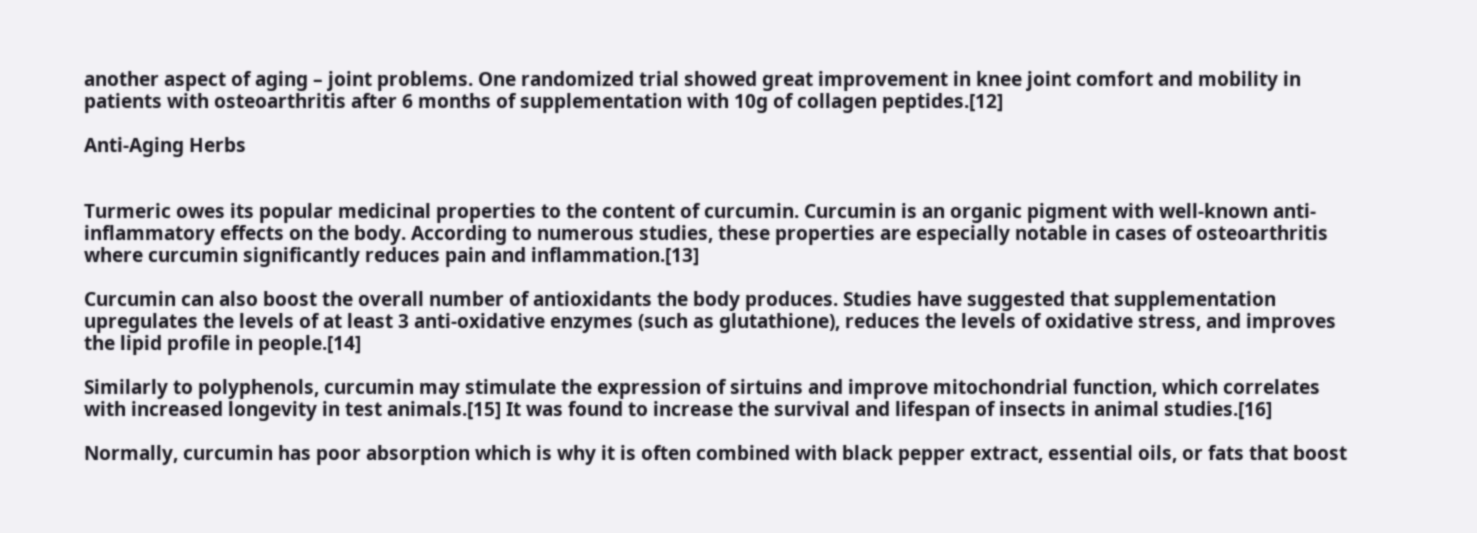another aspect of aging – joint problems. One randomized trial showed great improvement in knee joint comfort and mobility in patients with osteoarthritis after 6 months of supplementation with 10g of collagen peptides.[12]

Anti-Aging Herbs


Turmeric owes its popular medicinal properties to the content of curcumin. Curcumin is an organic pigment with well-known anti-inflammatory effects on the body. According to numerous studies, these properties are especially notable in cases of osteoarthritis where curcumin significantly reduces pain and inflammation.[13]

Curcumin can also boost the overall number of antioxidants the body produces. Studies have suggested that supplementation upregulates the levels of at least 3 anti-oxidative enzymes (such as glutathione), reduces the levels of oxidative stress, and improves the lipid profile in people.[14]

Similarly to polyphenols, curcumin may stimulate the expression of sirtuins and improve mitochondrial function, which correlates with increased longevity in test animals.[15] It was found to increase the survival and lifespan of insects in animal studies.[16]

Normally, curcumin has poor absorption which is why it is often combined with black pepper extract, essential oils, or fats that boost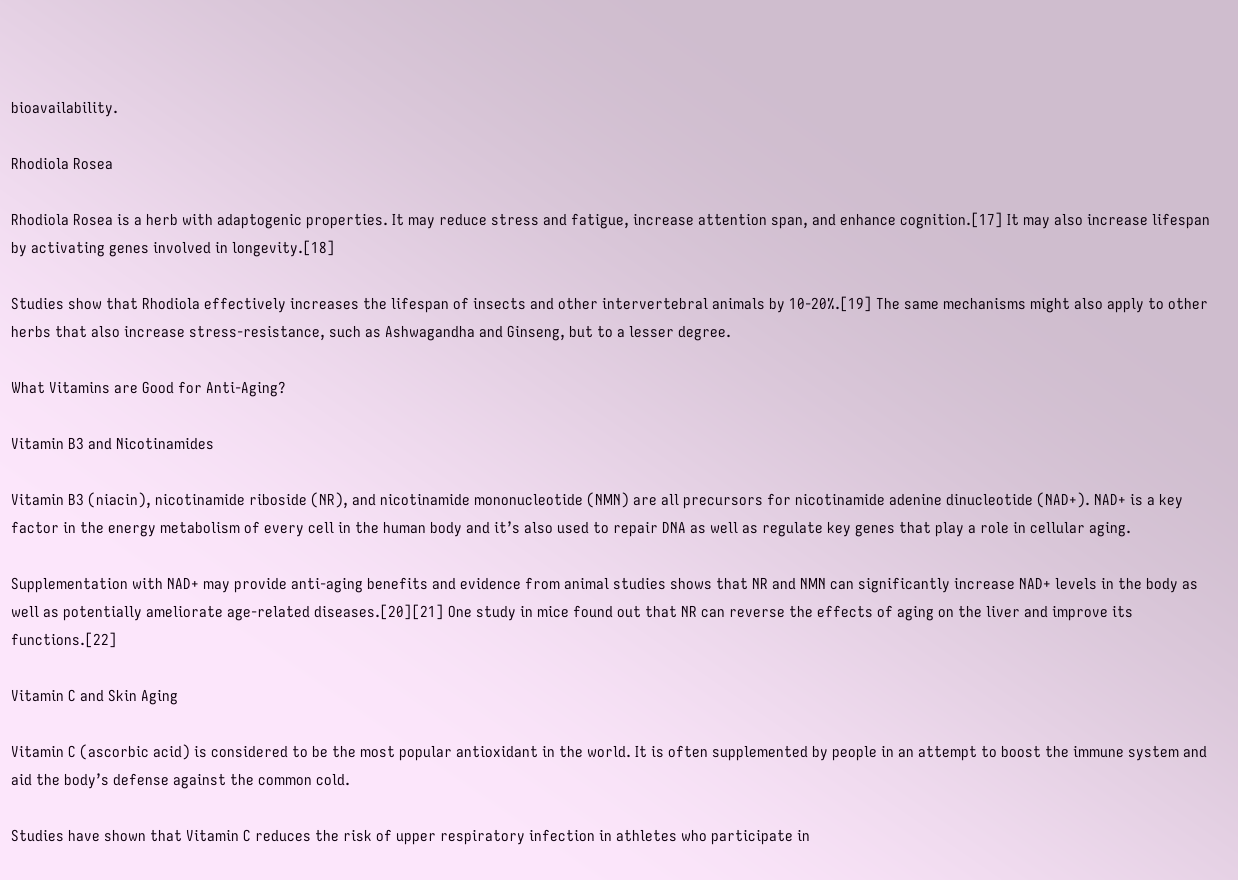bioavailability.

Rhodiola Rosea

Rhodiola Rosea is a herb with adaptogenic properties. It may reduce stress and fatigue, increase attention span, and enhance cognition.[17] It may also increase lifespan by activating genes involved in longevity.[18]

Studies show that Rhodiola effectively increases the lifespan of insects and other intervertebral animals by 10-20%.[19] The same mechanisms might also apply to other herbs that also increase stress-resistance, such as Ashwagandha and Ginseng, but to a lesser degree.

What Vitamins are Good for Anti-Aging?

Vitamin B3 and Nicotinamides

Vitamin B3 (niacin), nicotinamide riboside (NR), and nicotinamide mononucleotide (NMN) are all precursors for nicotinamide adenine dinucleotide (NAD+). NAD+ is a key factor in the energy metabolism of every cell in the human body and it’s also used to repair DNA as well as regulate key genes that play a role in cellular aging.

Supplementation with NAD+ may provide anti-aging benefits and evidence from animal studies shows that NR and NMN can significantly increase NAD+ levels in the body as well as potentially ameliorate age-related diseases.[20][21] One study in mice found out that NR can reverse the effects of aging on the liver and improve its functions.[22]

Vitamin C and Skin Aging

Vitamin C (ascorbic acid) is considered to be the most popular antioxidant in the world. It is often supplemented by people in an attempt to boost the immune system and aid the body’s defense against the common cold.

Studies have shown that Vitamin C reduces the risk of upper respiratory infection in athletes who participate in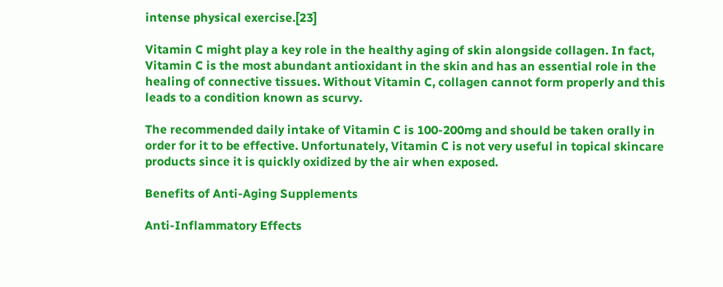intense physical exercise.[23]

Vitamin C might play a key role in the healthy aging of skin alongside collagen. In fact, Vitamin C is the most abundant antioxidant in the skin and has an essential role in the healing of connective tissues. Without Vitamin C, collagen cannot form properly and this leads to a condition known as scurvy.

The recommended daily intake of Vitamin C is 100-200mg and should be taken orally in order for it to be effective. Unfortunately, Vitamin C is not very useful in topical skincare products since it is quickly oxidized by the air when exposed.

Benefits of Anti-Aging Supplements

Anti-Inflammatory Effects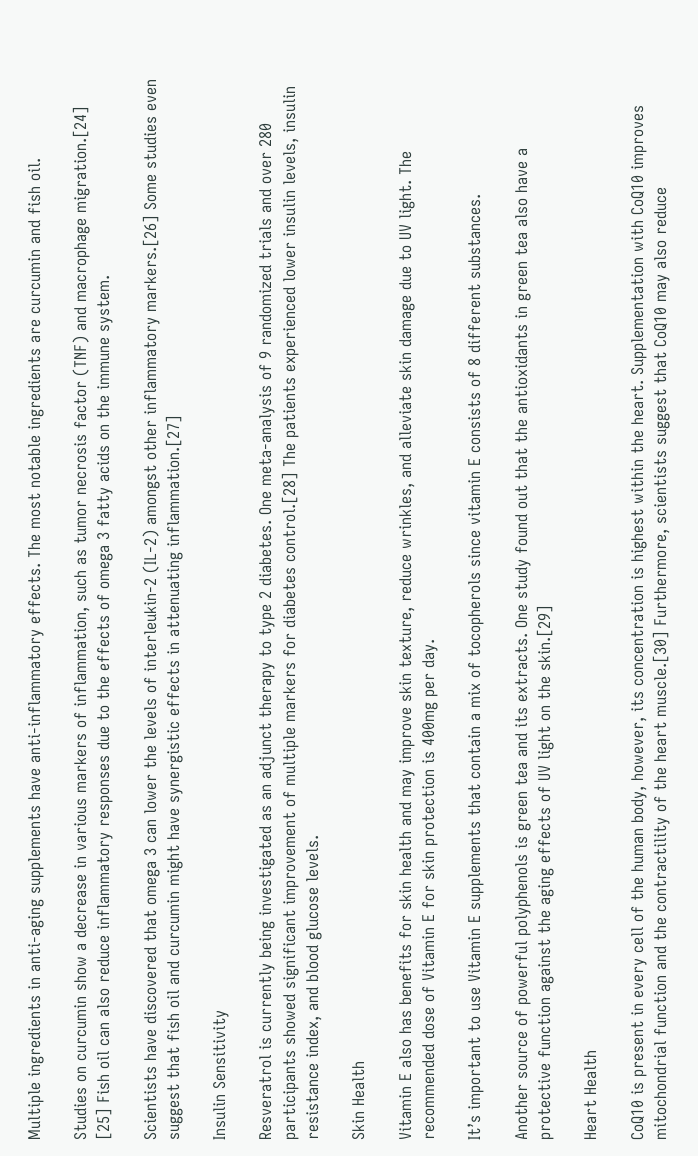Multiple ingredients in anti-aging supplements have anti-inflammatory effects. The most notable ingredients are curcumin and fish oil.

Studies on curcumin show a decrease in various markers of inflammation, such as tumor necrosis factor (TNF) and macrophage migration.[24] [25] Fish oil can also reduce inflammatory responses due to the effects of omega 3 fatty acids on the immune system.

Scientists have discovered that omega 3 can lower the levels of interleukin-2 (IL-2) amongst other inflammatory markers.[26] Some studies even suggest that fish oil and curcumin might have synergistic effects in attenuating inflammation.[27]

Insulin Sensitivity

Resveratrol is currently being investigated as an adjunct therapy to type 2 diabetes. One meta-analysis of 9 randomized trials and over 280 participants showed significant improvement of multiple markers for diabetes control.[28] The patients experienced lower insulin levels, insulin resistance index, and blood glucose levels.

Skin Health

Vitamin E also has benefits for skin health and may improve skin texture, reduce wrinkles, and alleviate skin damage due to UV light. The recommended dose of Vitamin E for skin protection is 400mg per day.

It’s important to use Vitamin E supplements that contain a mix of tocopherols since vitamin E consists of 8 different substances.

Another source of powerful polyphenols is green tea and its extracts. One study found out that the antioxidants in green tea also have a protective function against the aging effects of UV light on the skin.[29]

Heart Health

CoQ10 is present in every cell of the human body, however, its concentration is highest within the heart. Supplementation with CoQ10 improves mitochondrial function and the contractility of the heart muscle.[30] Furthermore, scientists suggest that CoQ10 may also reduce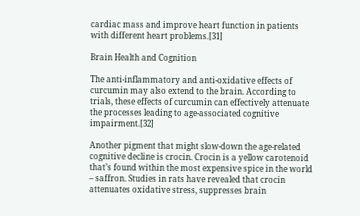cardiac mass and improve heart function in patients with different heart problems.[31]

Brain Health and Cognition

The anti-inflammatory and anti-oxidative effects of curcumin may also extend to the brain. According to trials, these effects of curcumin can effectively attenuate the processes leading to age-associated cognitive impairment.[32]

Another pigment that might slow-down the age-related cognitive decline is crocin. Crocin is a yellow carotenoid that’s found within the most expensive spice in the world – saffron. Studies in rats have revealed that crocin attenuates oxidative stress, suppresses brain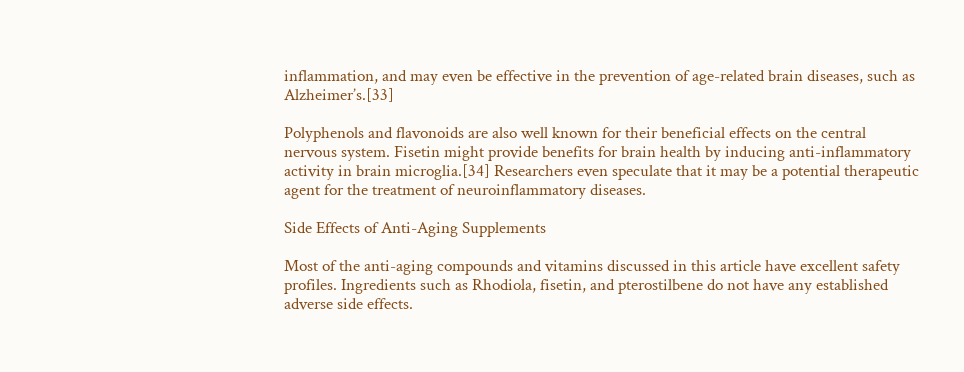inflammation, and may even be effective in the prevention of age-related brain diseases, such as Alzheimer’s.[33]

Polyphenols and flavonoids are also well known for their beneficial effects on the central nervous system. Fisetin might provide benefits for brain health by inducing anti-inflammatory activity in brain microglia.[34] Researchers even speculate that it may be a potential therapeutic agent for the treatment of neuroinflammatory diseases.

Side Effects of Anti-Aging Supplements

Most of the anti-aging compounds and vitamins discussed in this article have excellent safety profiles. Ingredients such as Rhodiola, fisetin, and pterostilbene do not have any established adverse side effects.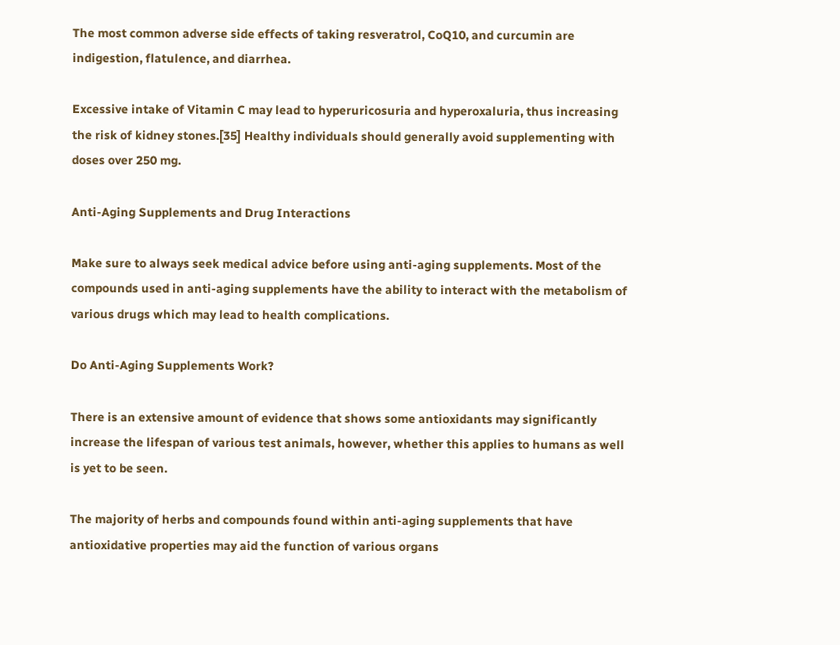The most common adverse side effects of taking resveratrol, CoQ10, and curcumin are indigestion, flatulence, and diarrhea.

Excessive intake of Vitamin C may lead to hyperuricosuria and hyperoxaluria, thus increasing the risk of kidney stones.[35] Healthy individuals should generally avoid supplementing with doses over 250 mg.

Anti-Aging Supplements and Drug Interactions

Make sure to always seek medical advice before using anti-aging supplements. Most of the compounds used in anti-aging supplements have the ability to interact with the metabolism of various drugs which may lead to health complications.

Do Anti-Aging Supplements Work?

There is an extensive amount of evidence that shows some antioxidants may significantly increase the lifespan of various test animals, however, whether this applies to humans as well is yet to be seen.

The majority of herbs and compounds found within anti-aging supplements that have antioxidative properties may aid the function of various organs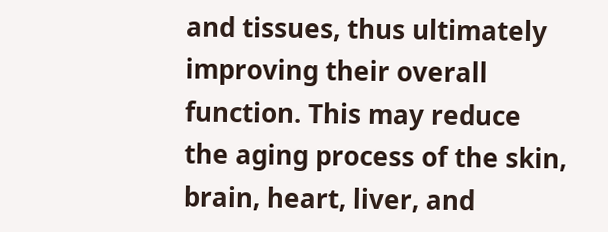and tissues, thus ultimately improving their overall function. This may reduce the aging process of the skin, brain, heart, liver, and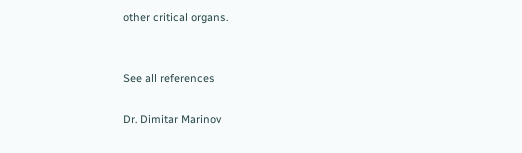other critical organs.


See all references

Dr. Dimitar Marinov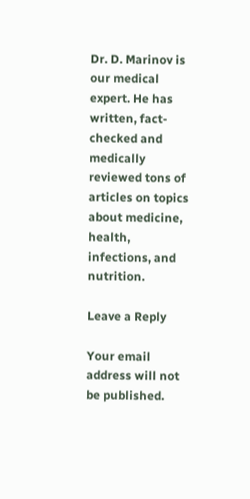Dr. D. Marinov is our medical expert. He has written, fact-checked and medically reviewed tons of articles on topics about medicine, health, infections, and nutrition.

Leave a Reply

Your email address will not be published.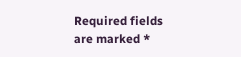Required fields are marked *